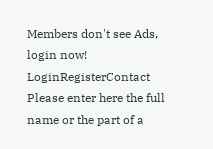Members don't see Ads, login now! LoginRegisterContact
Please enter here the full name or the part of a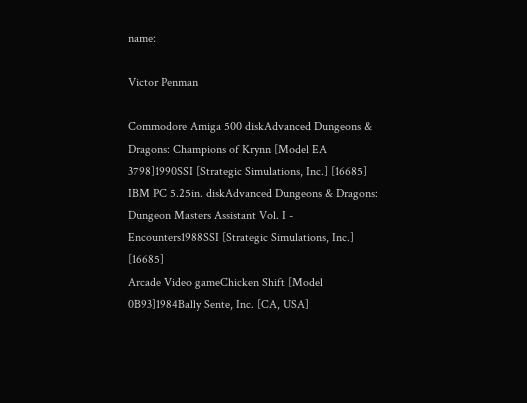name:

Victor Penman

Commodore Amiga 500 diskAdvanced Dungeons & Dragons: Champions of Krynn [Model EA 3798]1990SSI [Strategic Simulations, Inc.] [16685]
IBM PC 5.25in. diskAdvanced Dungeons & Dragons: Dungeon Masters Assistant Vol. I - Encounters1988SSI [Strategic Simulations, Inc.] [16685]
Arcade Video gameChicken Shift [Model 0B93]1984Bally Sente, Inc. [CA, USA]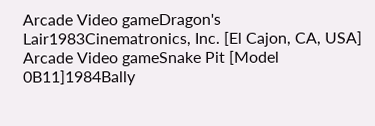Arcade Video gameDragon's Lair1983Cinematronics, Inc. [El Cajon, CA, USA]
Arcade Video gameSnake Pit [Model 0B11]1984Bally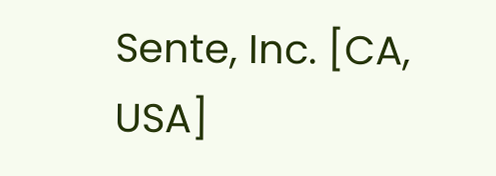Sente, Inc. [CA, USA]